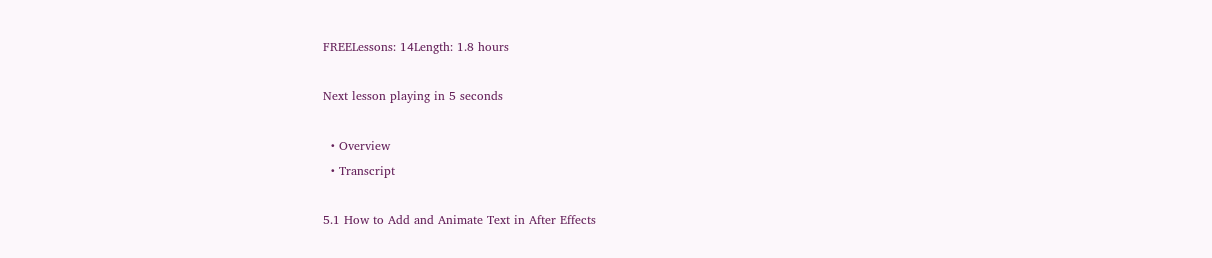FREELessons: 14Length: 1.8 hours

Next lesson playing in 5 seconds

  • Overview
  • Transcript

5.1 How to Add and Animate Text in After Effects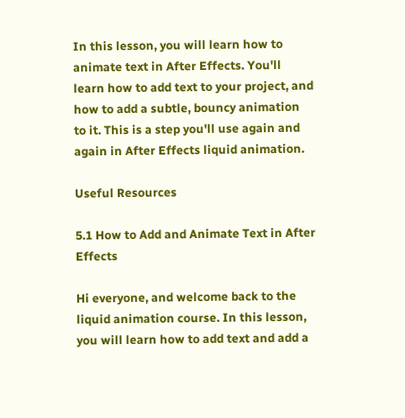In this lesson, you will learn how to animate text in After Effects. You'll learn how to add text to your project, and how to add a subtle, bouncy animation to it. This is a step you'll use again and again in After Effects liquid animation.

Useful Resources

5.1 How to Add and Animate Text in After Effects

Hi everyone, and welcome back to the liquid animation course. In this lesson, you will learn how to add text and add a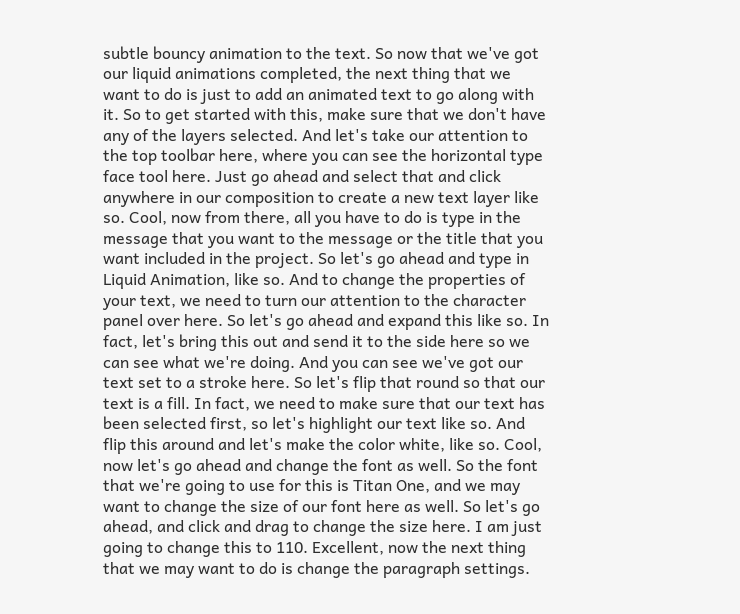subtle bouncy animation to the text. So now that we've got our liquid animations completed, the next thing that we want to do is just to add an animated text to go along with it. So to get started with this, make sure that we don't have any of the layers selected. And let's take our attention to the top toolbar here, where you can see the horizontal type face tool here. Just go ahead and select that and click anywhere in our composition to create a new text layer like so. Cool, now from there, all you have to do is type in the message that you want to the message or the title that you want included in the project. So let's go ahead and type in Liquid Animation, like so. And to change the properties of your text, we need to turn our attention to the character panel over here. So let's go ahead and expand this like so. In fact, let's bring this out and send it to the side here so we can see what we're doing. And you can see we've got our text set to a stroke here. So let's flip that round so that our text is a fill. In fact, we need to make sure that our text has been selected first, so let's highlight our text like so. And flip this around and let's make the color white, like so. Cool, now let's go ahead and change the font as well. So the font that we're going to use for this is Titan One, and we may want to change the size of our font here as well. So let's go ahead, and click and drag to change the size here. I am just going to change this to 110. Excellent, now the next thing that we may want to do is change the paragraph settings.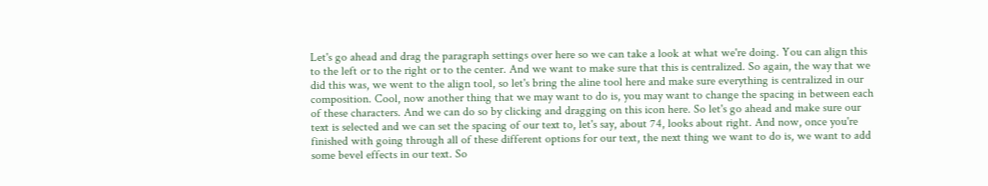Let's go ahead and drag the paragraph settings over here so we can take a look at what we're doing. You can align this to the left or to the right or to the center. And we want to make sure that this is centralized. So again, the way that we did this was, we went to the align tool, so let's bring the aline tool here and make sure everything is centralized in our composition. Cool, now another thing that we may want to do is, you may want to change the spacing in between each of these characters. And we can do so by clicking and dragging on this icon here. So let's go ahead and make sure our text is selected and we can set the spacing of our text to, let's say, about 74, looks about right. And now, once you're finished with going through all of these different options for our text, the next thing we want to do is, we want to add some bevel effects in our text. So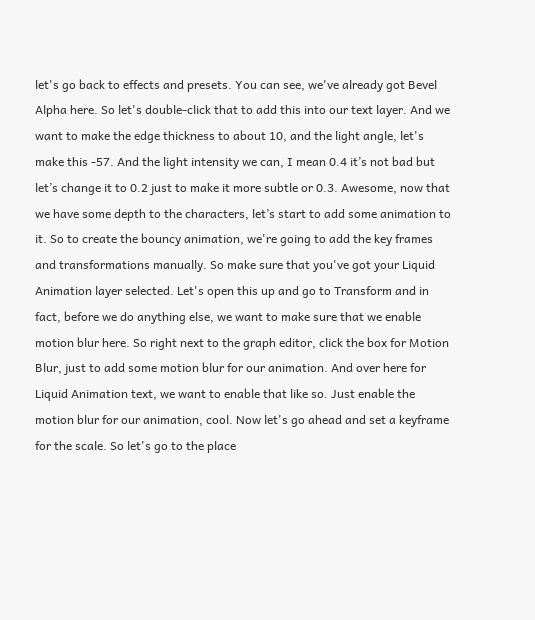let's go back to effects and presets. You can see, we've already got Bevel Alpha here. So let's double-click that to add this into our text layer. And we want to make the edge thickness to about 10, and the light angle, let's make this -57. And the light intensity we can, I mean 0.4 it’s not bad but let’s change it to 0.2 just to make it more subtle or 0.3. Awesome, now that we have some depth to the characters, let’s start to add some animation to it. So to create the bouncy animation, we're going to add the key frames and transformations manually. So make sure that you've got your Liquid Animation layer selected. Let's open this up and go to Transform and in fact, before we do anything else, we want to make sure that we enable motion blur here. So right next to the graph editor, click the box for Motion Blur, just to add some motion blur for our animation. And over here for Liquid Animation text, we want to enable that like so. Just enable the motion blur for our animation, cool. Now let's go ahead and set a keyframe for the scale. So let's go to the place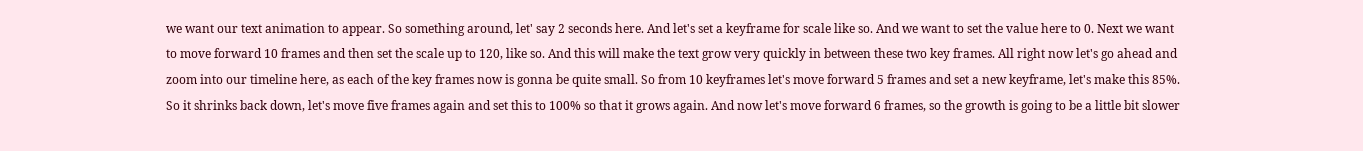we want our text animation to appear. So something around, let' say 2 seconds here. And let's set a keyframe for scale like so. And we want to set the value here to 0. Next we want to move forward 10 frames and then set the scale up to 120, like so. And this will make the text grow very quickly in between these two key frames. All right now let's go ahead and zoom into our timeline here, as each of the key frames now is gonna be quite small. So from 10 keyframes let's move forward 5 frames and set a new keyframe, let's make this 85%. So it shrinks back down, let's move five frames again and set this to 100% so that it grows again. And now let's move forward 6 frames, so the growth is going to be a little bit slower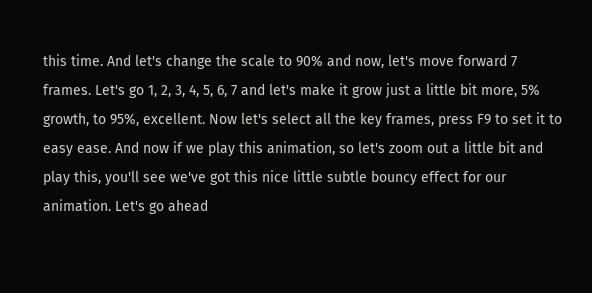this time. And let's change the scale to 90% and now, let's move forward 7 frames. Let's go 1, 2, 3, 4, 5, 6, 7 and let's make it grow just a little bit more, 5% growth, to 95%, excellent. Now let's select all the key frames, press F9 to set it to easy ease. And now if we play this animation, so let's zoom out a little bit and play this, you'll see we've got this nice little subtle bouncy effect for our animation. Let's go ahead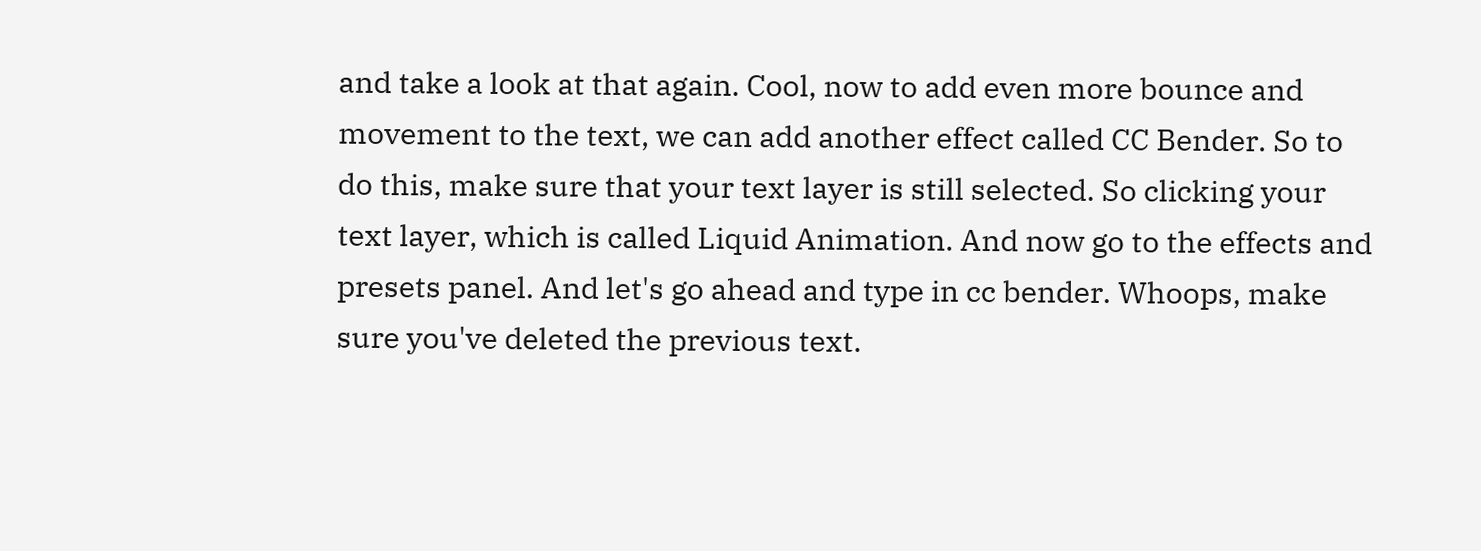and take a look at that again. Cool, now to add even more bounce and movement to the text, we can add another effect called CC Bender. So to do this, make sure that your text layer is still selected. So clicking your text layer, which is called Liquid Animation. And now go to the effects and presets panel. And let's go ahead and type in cc bender. Whoops, make sure you've deleted the previous text.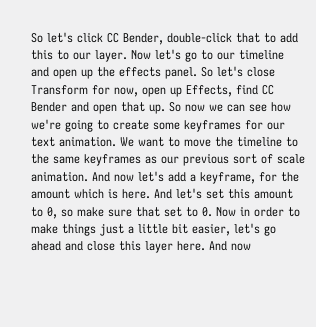So let's click CC Bender, double-click that to add this to our layer. Now let's go to our timeline and open up the effects panel. So let's close Transform for now, open up Effects, find CC Bender and open that up. So now we can see how we're going to create some keyframes for our text animation. We want to move the timeline to the same keyframes as our previous sort of scale animation. And now let's add a keyframe, for the amount which is here. And let's set this amount to 0, so make sure that set to 0. Now in order to make things just a little bit easier, let's go ahead and close this layer here. And now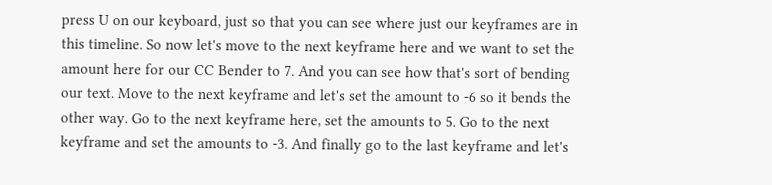press U on our keyboard, just so that you can see where just our keyframes are in this timeline. So now let's move to the next keyframe here and we want to set the amount here for our CC Bender to 7. And you can see how that's sort of bending our text. Move to the next keyframe and let's set the amount to -6 so it bends the other way. Go to the next keyframe here, set the amounts to 5. Go to the next keyframe and set the amounts to -3. And finally go to the last keyframe and let's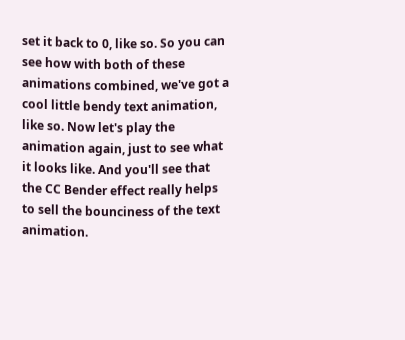set it back to 0, like so. So you can see how with both of these animations combined, we've got a cool little bendy text animation, like so. Now let's play the animation again, just to see what it looks like. And you'll see that the CC Bender effect really helps to sell the bounciness of the text animation.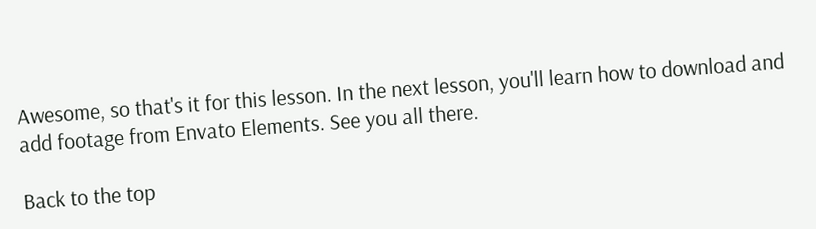Awesome, so that's it for this lesson. In the next lesson, you'll learn how to download and add footage from Envato Elements. See you all there.

Back to the top